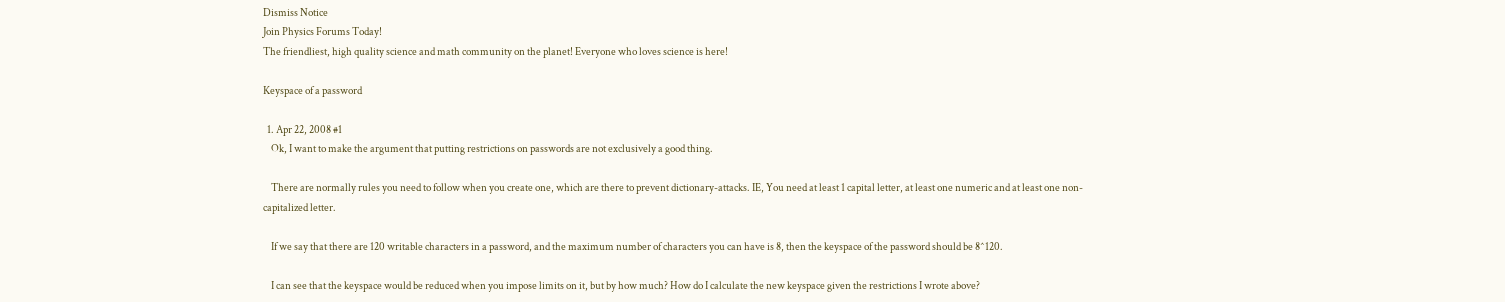Dismiss Notice
Join Physics Forums Today!
The friendliest, high quality science and math community on the planet! Everyone who loves science is here!

Keyspace of a password

  1. Apr 22, 2008 #1
    Ok, I want to make the argument that putting restrictions on passwords are not exclusively a good thing.

    There are normally rules you need to follow when you create one, which are there to prevent dictionary-attacks. IE, You need at least 1 capital letter, at least one numeric and at least one non-capitalized letter.

    If we say that there are 120 writable characters in a password, and the maximum number of characters you can have is 8, then the keyspace of the password should be 8^120.

    I can see that the keyspace would be reduced when you impose limits on it, but by how much? How do I calculate the new keyspace given the restrictions I wrote above?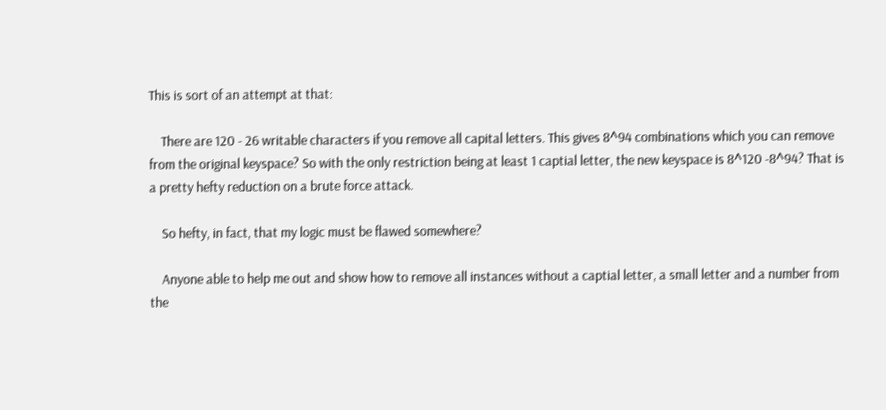This is sort of an attempt at that:

    There are 120 - 26 writable characters if you remove all capital letters. This gives 8^94 combinations which you can remove from the original keyspace? So with the only restriction being at least 1 captial letter, the new keyspace is 8^120 -8^94? That is a pretty hefty reduction on a brute force attack.

    So hefty, in fact, that my logic must be flawed somewhere?

    Anyone able to help me out and show how to remove all instances without a captial letter, a small letter and a number from the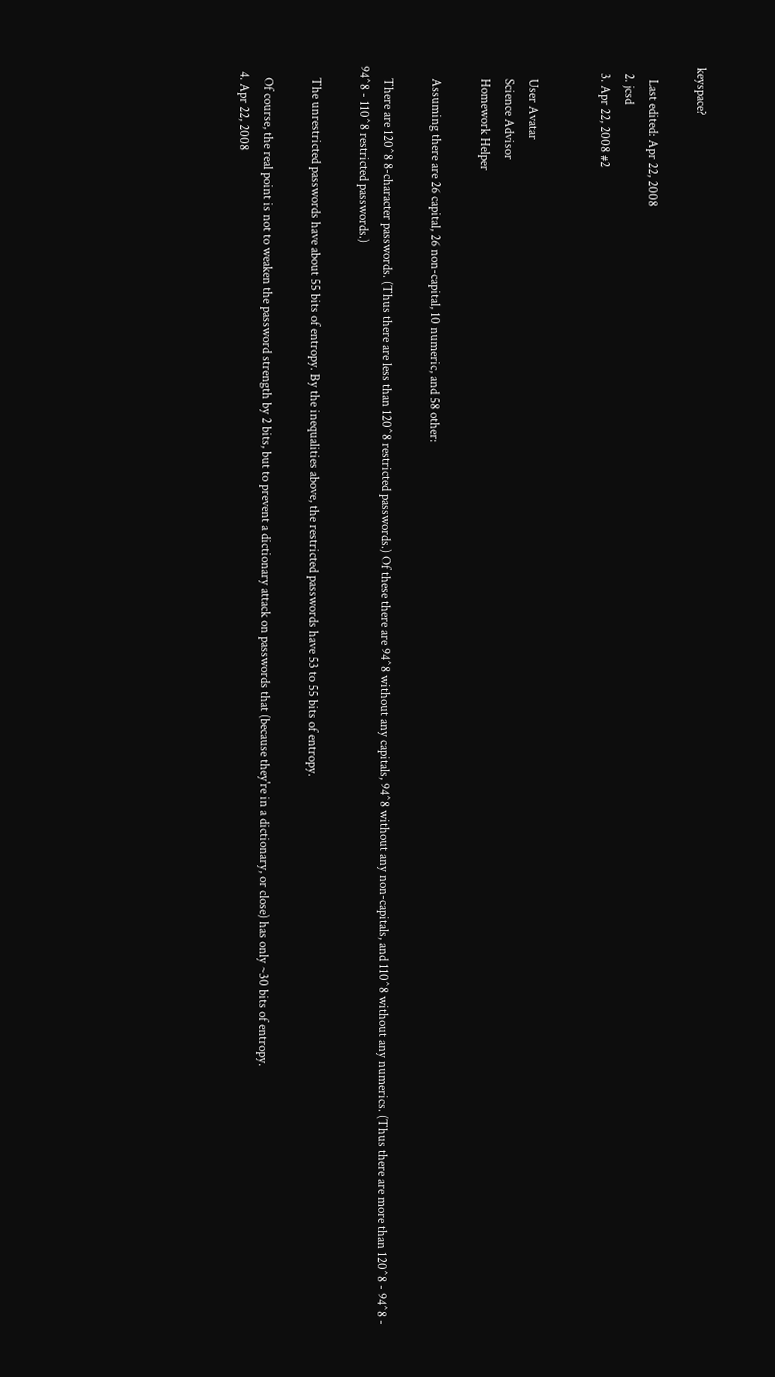keyspace?

    Last edited: Apr 22, 2008
  2. jcsd
  3. Apr 22, 2008 #2


    User Avatar
    Science Advisor
    Homework Helper

    Assuming there are 26 capital, 26 non-capital, 10 numeric, and 58 other:

    There are 120^8 8-character passwords. (Thus there are less than 120^8 restricted passwords.) Of these there are 94^8 without any capitals, 94^8 without any non-capitals, and 110^8 without any numerics. (Thus there are more than 120^8 - 94^8 - 94^8 - 110^8 restricted passwords.)

    The unrestricted passwords have about 55 bits of entropy. By the inequalities above, the restricted passwords have 53 to 55 bits of entropy.

    Of course, the real point is not to weaken the password strength by 2 bits, but to prevent a dictionary attack on passwords that (because they're in a dictionary, or close) has only ~30 bits of entropy.
  4. Apr 22, 2008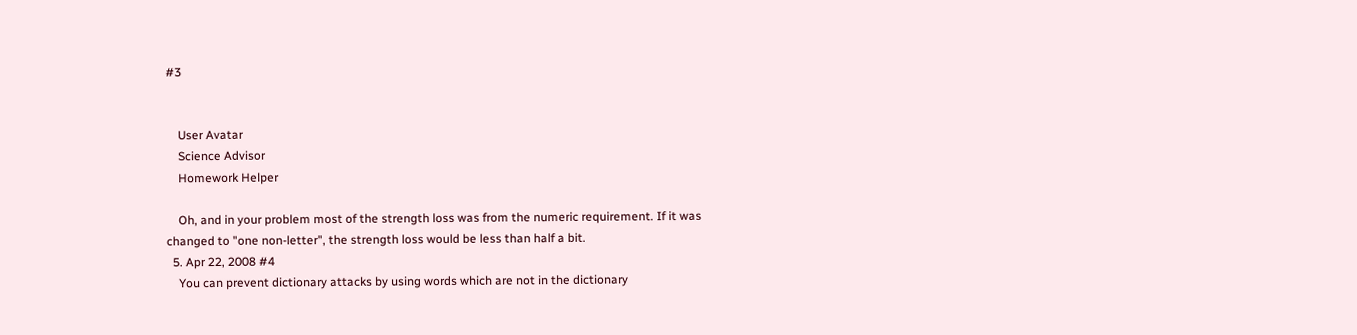#3


    User Avatar
    Science Advisor
    Homework Helper

    Oh, and in your problem most of the strength loss was from the numeric requirement. If it was changed to "one non-letter", the strength loss would be less than half a bit.
  5. Apr 22, 2008 #4
    You can prevent dictionary attacks by using words which are not in the dictionary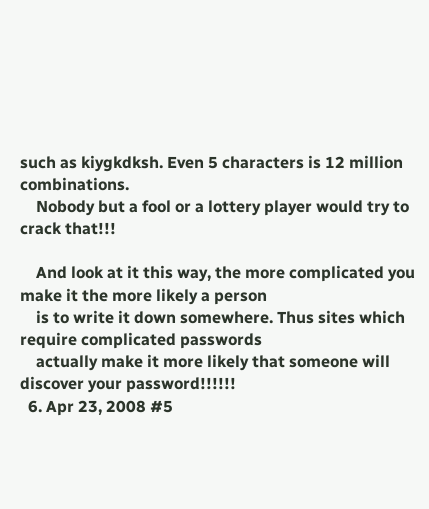such as kiygkdksh. Even 5 characters is 12 million combinations.
    Nobody but a fool or a lottery player would try to crack that!!!

    And look at it this way, the more complicated you make it the more likely a person
    is to write it down somewhere. Thus sites which require complicated passwords
    actually make it more likely that someone will discover your password!!!!!!
  6. Apr 23, 2008 #5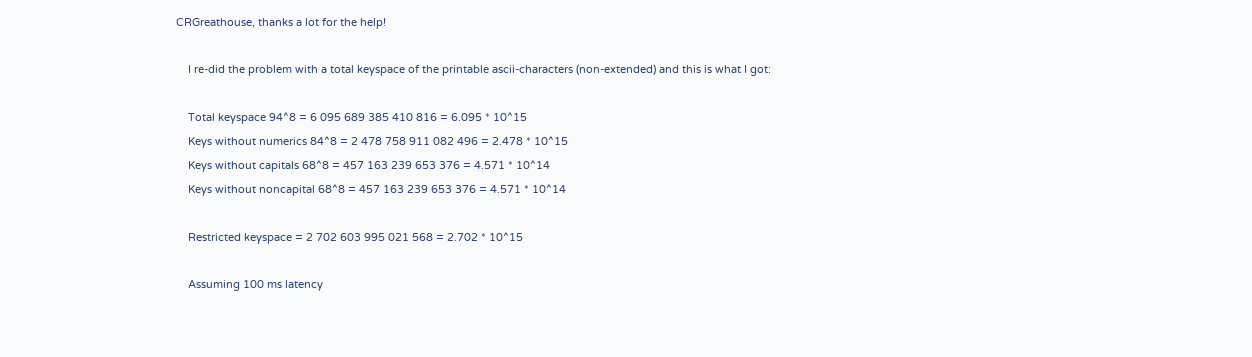CRGreathouse, thanks a lot for the help!

    I re-did the problem with a total keyspace of the printable ascii-characters (non-extended) and this is what I got:

    Total keyspace 94^8 = 6 095 689 385 410 816 = 6.095 * 10^15
    Keys without numerics 84^8 = 2 478 758 911 082 496 = 2.478 * 10^15
    Keys without capitals 68^8 = 457 163 239 653 376 = 4.571 * 10^14
    Keys without noncapital 68^8 = 457 163 239 653 376 = 4.571 * 10^14

    Restricted keyspace = 2 702 603 995 021 568 = 2.702 * 10^15

    Assuming 100 ms latency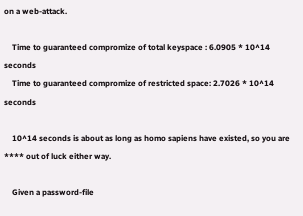on a web-attack.

    Time to guaranteed compromize of total keyspace : 6.0905 * 10^14 seconds
    Time to guaranteed compromize of restricted space: 2.7026 * 10^14 seconds

    10^14 seconds is about as long as homo sapiens have existed, so you are **** out of luck either way.

    Given a password-file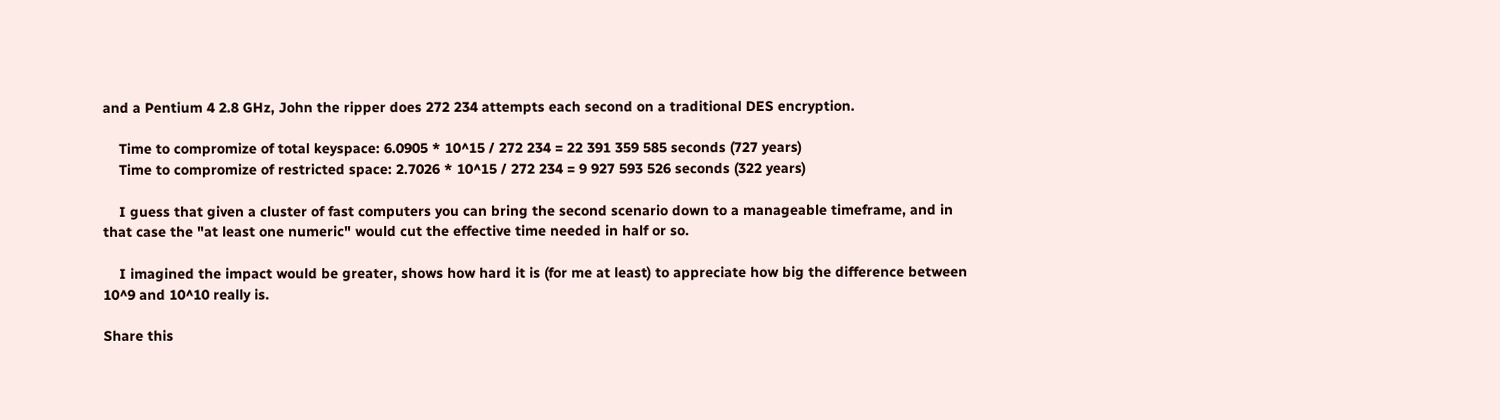and a Pentium 4 2.8 GHz, John the ripper does 272 234 attempts each second on a traditional DES encryption.

    Time to compromize of total keyspace: 6.0905 * 10^15 / 272 234 = 22 391 359 585 seconds (727 years)
    Time to compromize of restricted space: 2.7026 * 10^15 / 272 234 = 9 927 593 526 seconds (322 years)

    I guess that given a cluster of fast computers you can bring the second scenario down to a manageable timeframe, and in that case the "at least one numeric" would cut the effective time needed in half or so.

    I imagined the impact would be greater, shows how hard it is (for me at least) to appreciate how big the difference between 10^9 and 10^10 really is.

Share this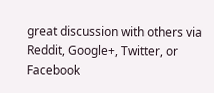great discussion with others via Reddit, Google+, Twitter, or Facebook